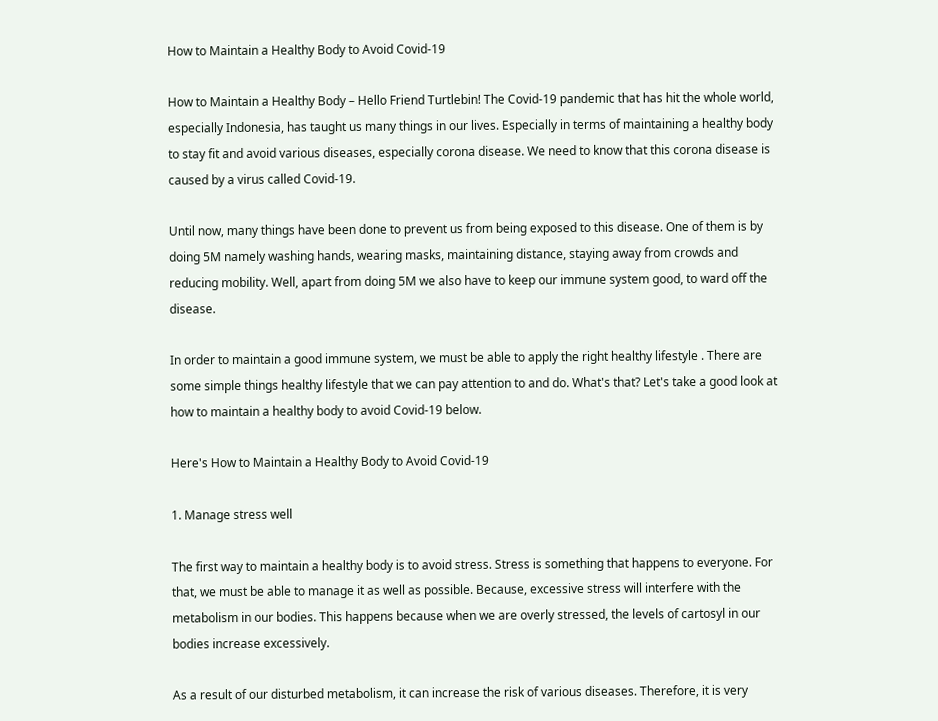How to Maintain a Healthy Body to Avoid Covid-19

How to Maintain a Healthy Body – Hello Friend Turtlebin! The Covid-19 pandemic that has hit the whole world, especially Indonesia, has taught us many things in our lives. Especially in terms of maintaining a healthy body to stay fit and avoid various diseases, especially corona disease. We need to know that this corona disease is caused by a virus called Covid-19.

Until now, many things have been done to prevent us from being exposed to this disease. One of them is by doing 5M namely washing hands, wearing masks, maintaining distance, staying away from crowds and reducing mobility. Well, apart from doing 5M we also have to keep our immune system good, to ward off the disease.

In order to maintain a good immune system, we must be able to apply the right healthy lifestyle . There are some simple things healthy lifestyle that we can pay attention to and do. What's that? Let's take a good look at how to maintain a healthy body to avoid Covid-19 below.

Here's How to Maintain a Healthy Body to Avoid Covid-19

1. Manage stress well

The first way to maintain a healthy body is to avoid stress. Stress is something that happens to everyone. For that, we must be able to manage it as well as possible. Because, excessive stress will interfere with the metabolism in our bodies. This happens because when we are overly stressed, the levels of cartosyl in our bodies increase excessively.

As a result of our disturbed metabolism, it can increase the risk of various diseases. Therefore, it is very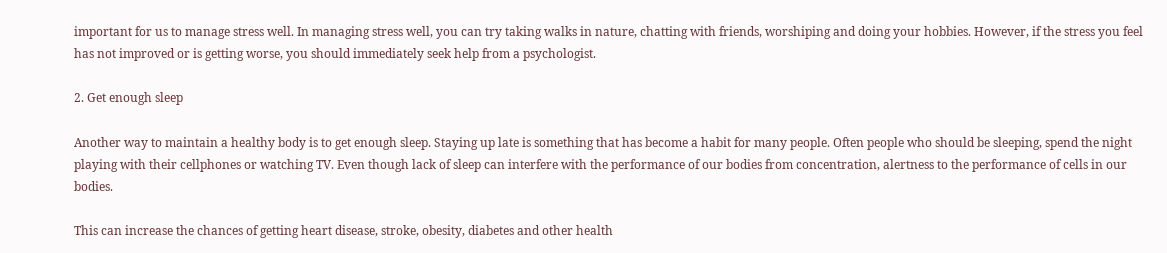important for us to manage stress well. In managing stress well, you can try taking walks in nature, chatting with friends, worshiping and doing your hobbies. However, if the stress you feel has not improved or is getting worse, you should immediately seek help from a psychologist.

2. Get enough sleep

Another way to maintain a healthy body is to get enough sleep. Staying up late is something that has become a habit for many people. Often people who should be sleeping, spend the night playing with their cellphones or watching TV. Even though lack of sleep can interfere with the performance of our bodies from concentration, alertness to the performance of cells in our bodies.

This can increase the chances of getting heart disease, stroke, obesity, diabetes and other health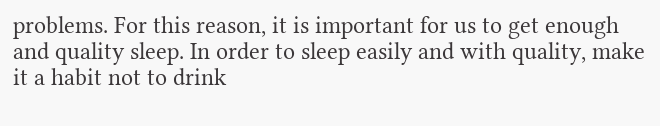problems. For this reason, it is important for us to get enough and quality sleep. In order to sleep easily and with quality, make it a habit not to drink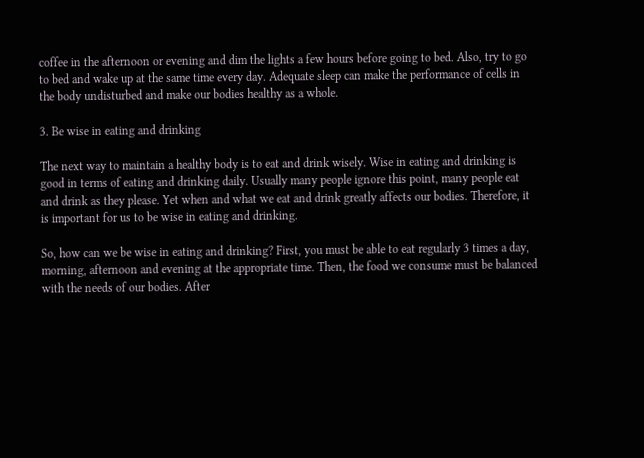coffee in the afternoon or evening and dim the lights a few hours before going to bed. Also, try to go to bed and wake up at the same time every day. Adequate sleep can make the performance of cells in the body undisturbed and make our bodies healthy as a whole.

3. Be wise in eating and drinking

The next way to maintain a healthy body is to eat and drink wisely. Wise in eating and drinking is good in terms of eating and drinking daily. Usually many people ignore this point, many people eat and drink as they please. Yet when and what we eat and drink greatly affects our bodies. Therefore, it is important for us to be wise in eating and drinking.

So, how can we be wise in eating and drinking? First, you must be able to eat regularly 3 times a day, morning, afternoon and evening at the appropriate time. Then, the food we consume must be balanced with the needs of our bodies. After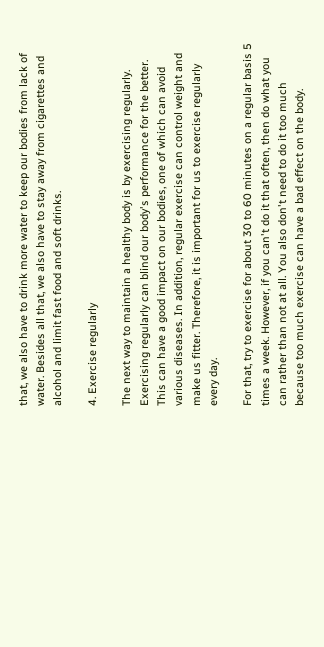that, we also have to drink more water to keep our bodies from lack of water. Besides all that, we also have to stay away from cigarettes and alcohol and limit fast food and soft drinks.

4. Exercise regularly

The next way to maintain a healthy body is by exercising regularly. Exercising regularly can blind our body's performance for the better. This can have a good impact on our bodies, one of which can avoid various diseases. In addition, regular exercise can control weight and make us fitter. Therefore, it is important for us to exercise regularly every day.

For that, try to exercise for about 30 to 60 minutes on a regular basis 5 times a week. However, if you can't do it that often, then do what you can rather than not at all. You also don't need to do it too much because too much exercise can have a bad effect on the body.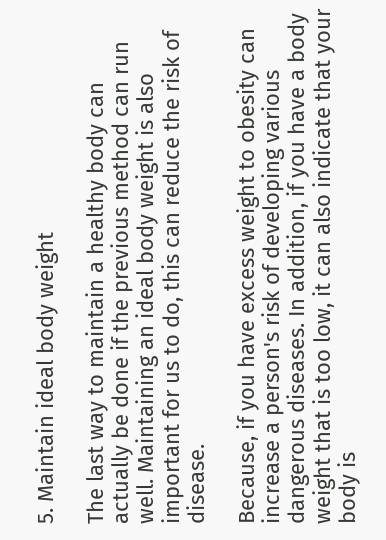5. Maintain ideal body weight

The last way to maintain a healthy body can actually be done if the previous method can run well. Maintaining an ideal body weight is also important for us to do, this can reduce the risk of disease.

Because, if you have excess weight to obesity can increase a person's risk of developing various dangerous diseases. In addition, if you have a body weight that is too low, it can also indicate that your body is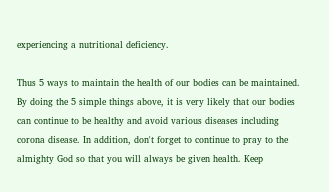experiencing a nutritional deficiency.

Thus 5 ways to maintain the health of our bodies can be maintained. By doing the 5 simple things above, it is very likely that our bodies can continue to be healthy and avoid various diseases including corona disease. In addition, don't forget to continue to pray to the almighty God so that you will always be given health. Keep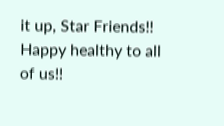it up, Star Friends!! Happy healthy to all of us!!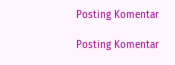Posting Komentar

Posting Komentar